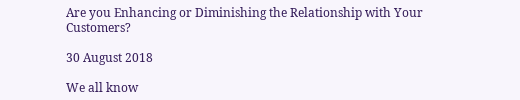Are you Enhancing or Diminishing the Relationship with Your Customers?

30 August 2018

We all know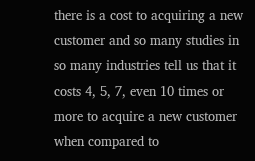there is a cost to acquiring a new customer and so many studies in so many industries tell us that it costs 4, 5, 7, even 10 times or more to acquire a new customer when compared to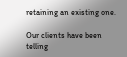retaining an existing one.

Our clients have been telling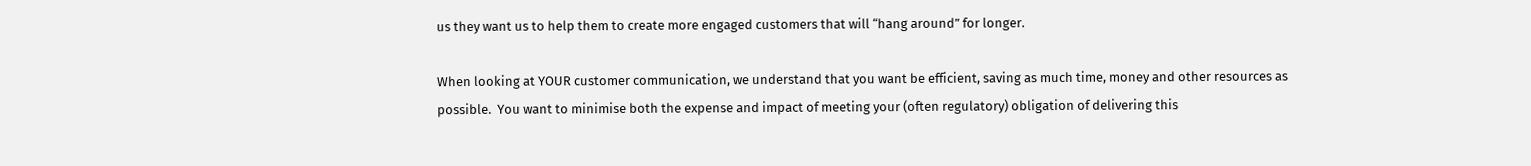us they want us to help them to create more engaged customers that will “hang around” for longer.

When looking at YOUR customer communication, we understand that you want be efficient, saving as much time, money and other resources as possible.  You want to minimise both the expense and impact of meeting your (often regulatory) obligation of delivering this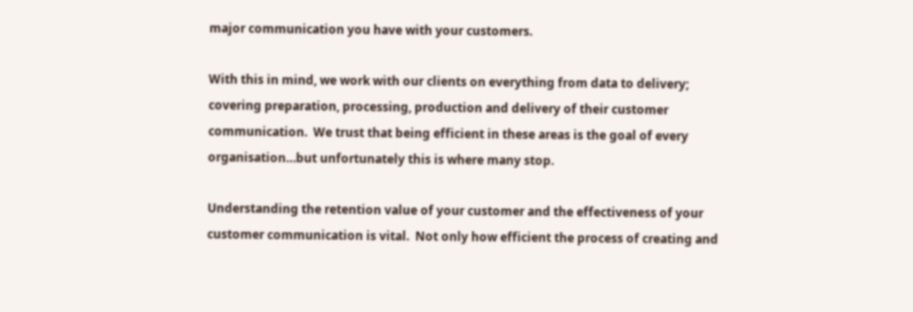major communication you have with your customers.

With this in mind, we work with our clients on everything from data to delivery; covering preparation, processing, production and delivery of their customer communication.  We trust that being efficient in these areas is the goal of every organisation…but unfortunately this is where many stop.

Understanding the retention value of your customer and the effectiveness of your customer communication is vital.  Not only how efficient the process of creating and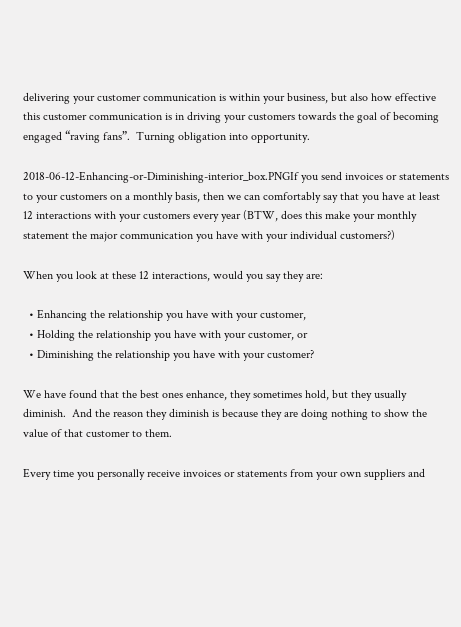delivering your customer communication is within your business, but also how effective this customer communication is in driving your customers towards the goal of becoming engaged “raving fans”.  Turning obligation into opportunity.

2018-06-12-Enhancing-or-Diminishing-interior_box.PNGIf you send invoices or statements to your customers on a monthly basis, then we can comfortably say that you have at least 12 interactions with your customers every year (BTW, does this make your monthly statement the major communication you have with your individual customers?)

When you look at these 12 interactions, would you say they are:

  • Enhancing the relationship you have with your customer,
  • Holding the relationship you have with your customer, or
  • Diminishing the relationship you have with your customer?

We have found that the best ones enhance, they sometimes hold, but they usually diminish.  And the reason they diminish is because they are doing nothing to show the value of that customer to them.

Every time you personally receive invoices or statements from your own suppliers and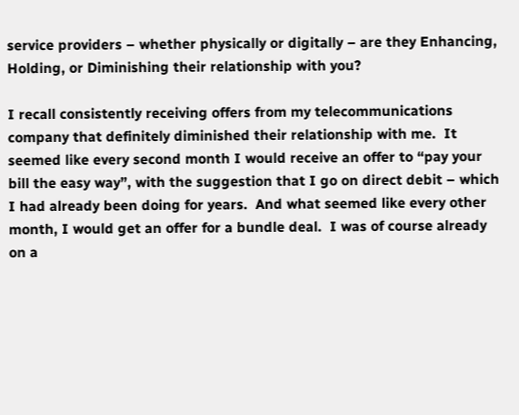service providers – whether physically or digitally – are they Enhancing, Holding, or Diminishing their relationship with you?

I recall consistently receiving offers from my telecommunications company that definitely diminished their relationship with me.  It seemed like every second month I would receive an offer to “pay your bill the easy way”, with the suggestion that I go on direct debit – which I had already been doing for years.  And what seemed like every other month, I would get an offer for a bundle deal.  I was of course already on a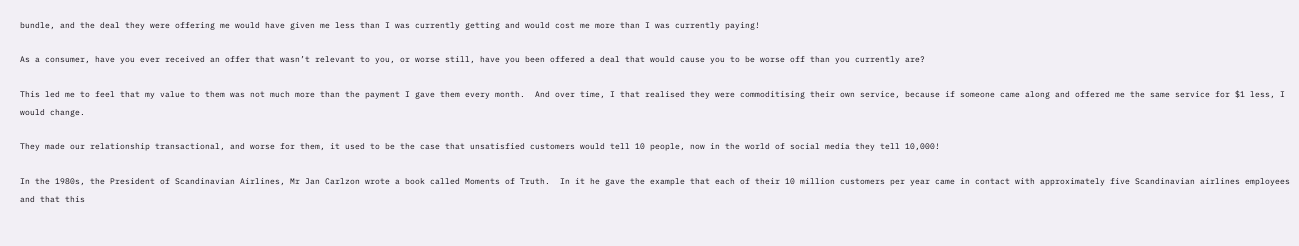bundle, and the deal they were offering me would have given me less than I was currently getting and would cost me more than I was currently paying!

As a consumer, have you ever received an offer that wasn’t relevant to you, or worse still, have you been offered a deal that would cause you to be worse off than you currently are?

This led me to feel that my value to them was not much more than the payment I gave them every month.  And over time, I that realised they were commoditising their own service, because if someone came along and offered me the same service for $1 less, I would change.

They made our relationship transactional, and worse for them, it used to be the case that unsatisfied customers would tell 10 people, now in the world of social media they tell 10,000!

In the 1980s, the President of Scandinavian Airlines, Mr Jan Carlzon wrote a book called Moments of Truth.  In it he gave the example that each of their 10 million customers per year came in contact with approximately five Scandinavian airlines employees and that this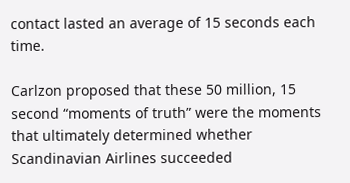contact lasted an average of 15 seconds each time.

Carlzon proposed that these 50 million, 15 second “moments of truth” were the moments that ultimately determined whether Scandinavian Airlines succeeded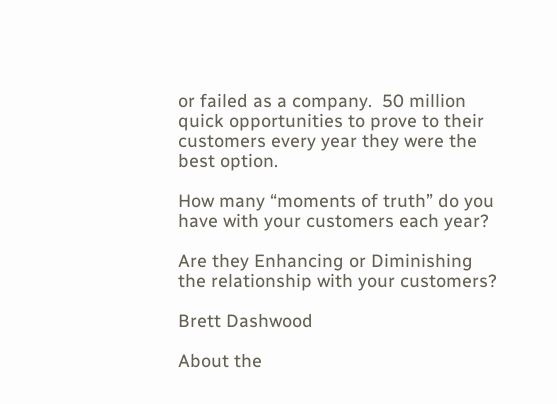or failed as a company.  50 million quick opportunities to prove to their customers every year they were the best option.

How many “moments of truth” do you have with your customers each year?

Are they Enhancing or Diminishing the relationship with your customers?

Brett Dashwood

About the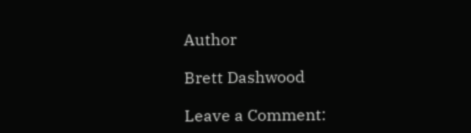Author

Brett Dashwood

Leave a Comment: